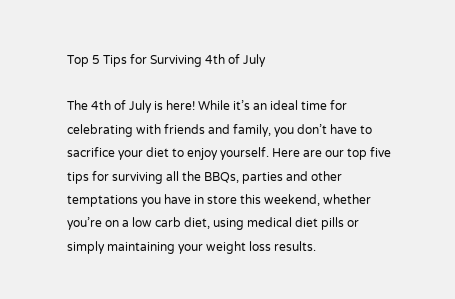Top 5 Tips for Surviving 4th of July

The 4th of July is here! While it’s an ideal time for celebrating with friends and family, you don’t have to sacrifice your diet to enjoy yourself. Here are our top five tips for surviving all the BBQs, parties and other temptations you have in store this weekend, whether you’re on a low carb diet, using medical diet pills or simply maintaining your weight loss results.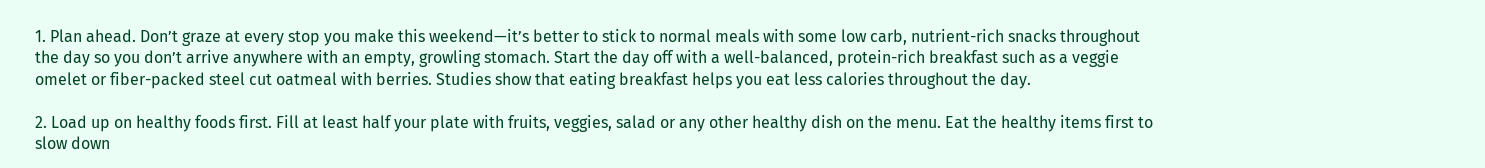1. Plan ahead. Don’t graze at every stop you make this weekend—it’s better to stick to normal meals with some low carb, nutrient-rich snacks throughout the day so you don’t arrive anywhere with an empty, growling stomach. Start the day off with a well-balanced, protein-rich breakfast such as a veggie omelet or fiber-packed steel cut oatmeal with berries. Studies show that eating breakfast helps you eat less calories throughout the day.

2. Load up on healthy foods first. Fill at least half your plate with fruits, veggies, salad or any other healthy dish on the menu. Eat the healthy items first to slow down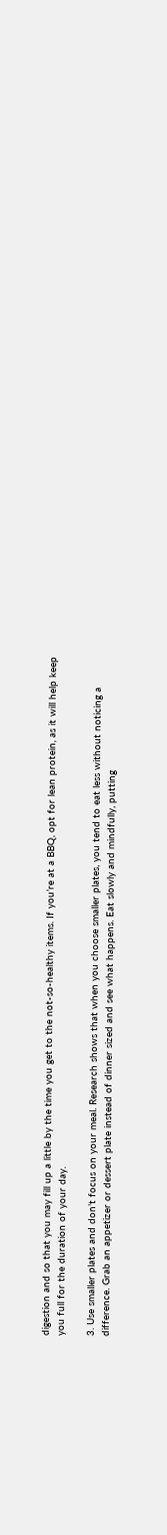digestion and so that you may fill up a little by the time you get to the not-so-healthy items. If you’re at a BBQ, opt for lean protein, as it will help keep you full for the duration of your day.

3. Use smaller plates and don’t focus on your meal. Research shows that when you choose smaller plates, you tend to eat less without noticing a difference. Grab an appetizer or dessert plate instead of dinner sized and see what happens. Eat slowly and mindfully, putting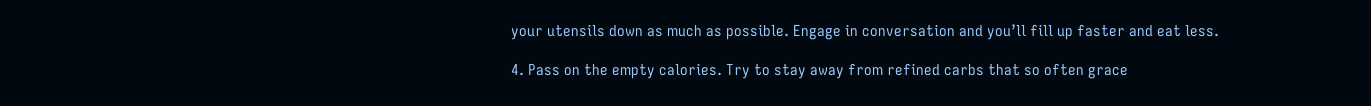your utensils down as much as possible. Engage in conversation and you’ll fill up faster and eat less.

4. Pass on the empty calories. Try to stay away from refined carbs that so often grace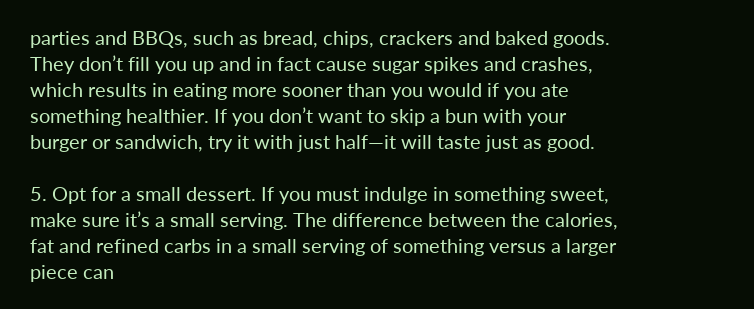parties and BBQs, such as bread, chips, crackers and baked goods. They don’t fill you up and in fact cause sugar spikes and crashes, which results in eating more sooner than you would if you ate something healthier. If you don’t want to skip a bun with your burger or sandwich, try it with just half—it will taste just as good.

5. Opt for a small dessert. If you must indulge in something sweet, make sure it’s a small serving. The difference between the calories, fat and refined carbs in a small serving of something versus a larger piece can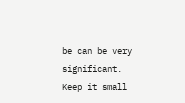be can be very significant. Keep it small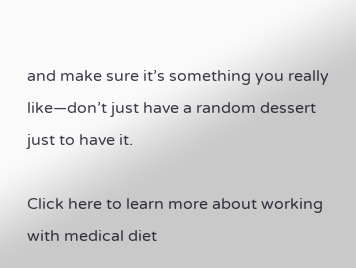and make sure it’s something you really like—don’t just have a random dessert just to have it.

Click here to learn more about working with medical diet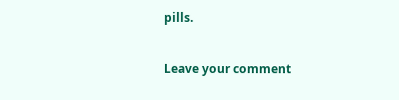pills.

Leave your comment